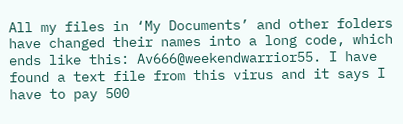All my files in ‘My Documents’ and other folders have changed their names into a long code, which ends like this: Av666@weekendwarrior55. I have found a text file from this virus and it says I have to pay 500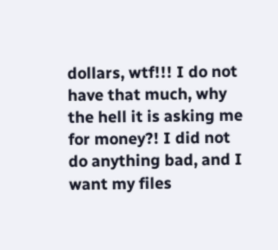dollars, wtf!!! I do not have that much, why the hell it is asking me for money?! I did not do anything bad, and I want my files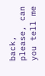back, please, can you tell me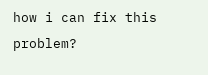how i can fix this problem?